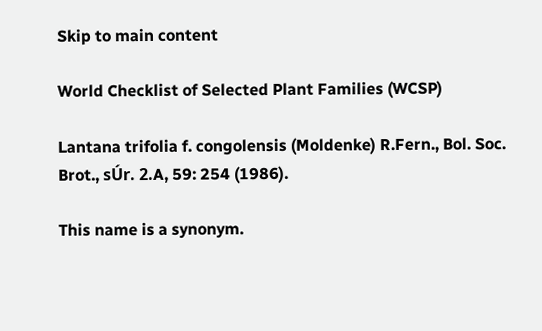Skip to main content

World Checklist of Selected Plant Families (WCSP)

Lantana trifolia f. congolensis (Moldenke) R.Fern., Bol. Soc. Brot., sÚr. 2.A, 59: 254 (1986).

This name is a synonym.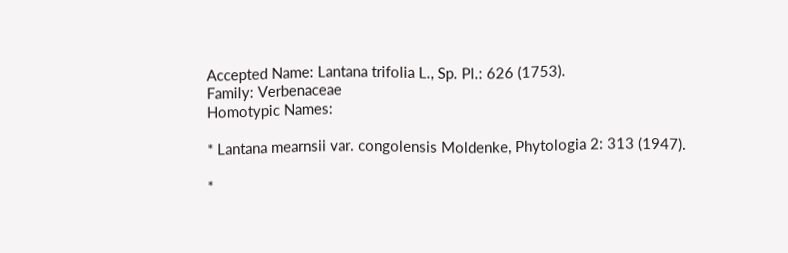Accepted Name: Lantana trifolia L., Sp. Pl.: 626 (1753).
Family: Verbenaceae
Homotypic Names:

* Lantana mearnsii var. congolensis Moldenke, Phytologia 2: 313 (1947).

*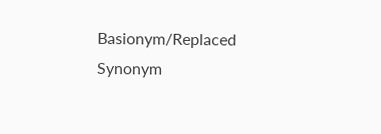Basionym/Replaced Synonym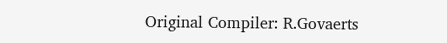Original Compiler: R.Govaerts